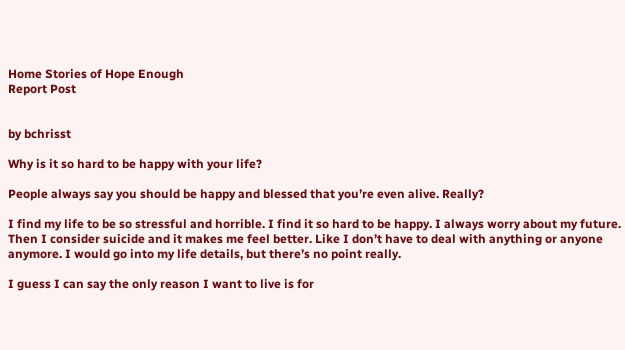Home Stories of Hope Enough
Report Post


by bchrisst

Why is it so hard to be happy with your life?

People always say you should be happy and blessed that you’re even alive. Really?

I find my life to be so stressful and horrible. I find it so hard to be happy. I always worry about my future. Then I consider suicide and it makes me feel better. Like I don’t have to deal with anything or anyone anymore. I would go into my life details, but there’s no point really.

I guess I can say the only reason I want to live is for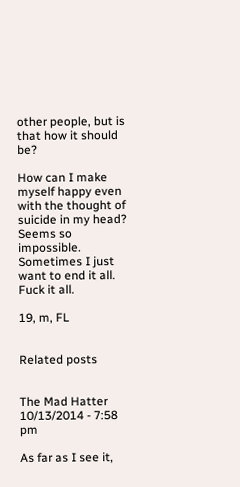other people, but is that how it should be?

How can I make myself happy even with the thought of suicide in my head? Seems so impossible. Sometimes I just want to end it all. Fuck it all.

19, m, FL


Related posts


The Mad Hatter 10/13/2014 - 7:58 pm

As far as I see it,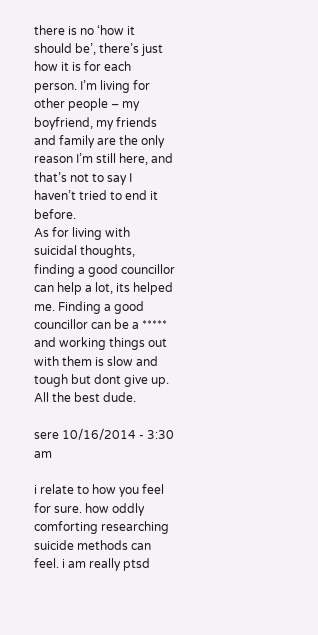there is no ‘how it should be’, there’s just how it is for each person. I’m living for other people – my boyfriend, my friends and family are the only reason I’m still here, and that’s not to say I haven’t tried to end it before.
As for living with suicidal thoughts, finding a good councillor can help a lot, its helped me. Finding a good councillor can be a ***** and working things out with them is slow and tough but dont give up.
All the best dude.

sere 10/16/2014 - 3:30 am

i relate to how you feel for sure. how oddly comforting researching suicide methods can feel. i am really ptsd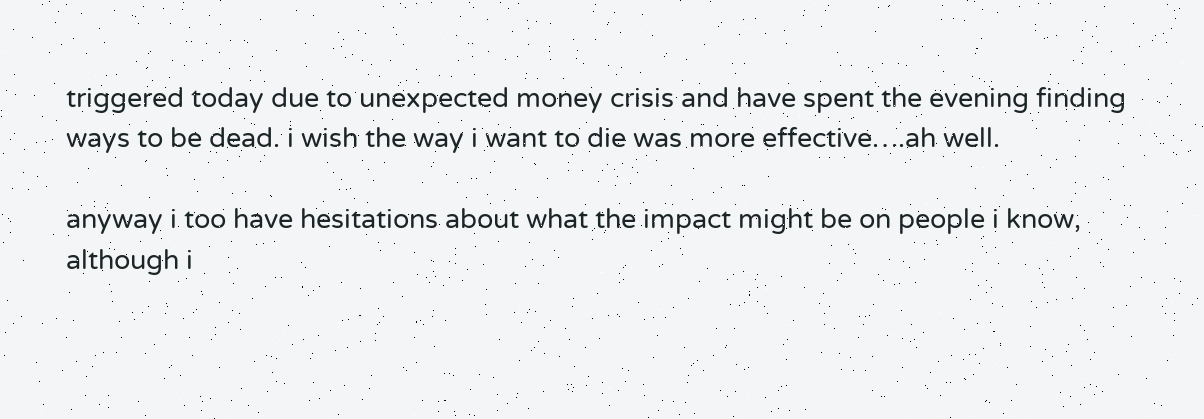triggered today due to unexpected money crisis and have spent the evening finding ways to be dead. i wish the way i want to die was more effective….ah well.

anyway i too have hesitations about what the impact might be on people i know, although i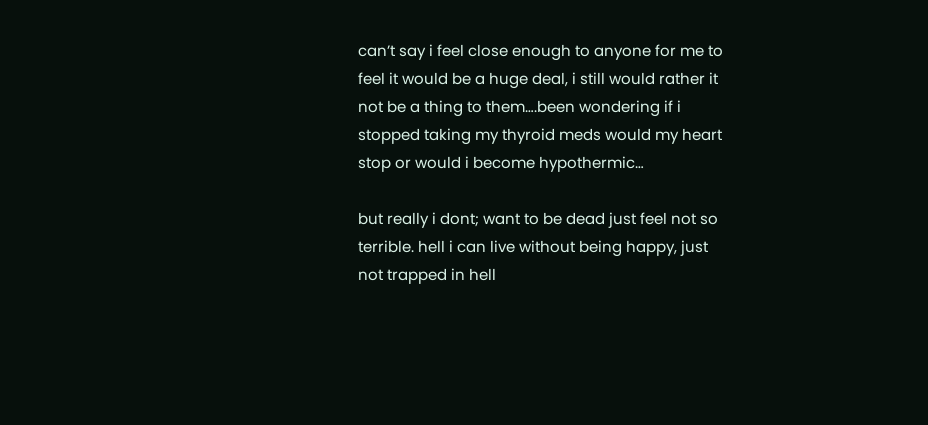can’t say i feel close enough to anyone for me to feel it would be a huge deal, i still would rather it not be a thing to them….been wondering if i stopped taking my thyroid meds would my heart stop or would i become hypothermic…

but really i dont; want to be dead just feel not so terrible. hell i can live without being happy, just not trapped in hell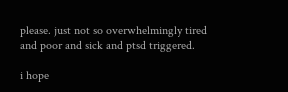please. just not so overwhelmingly tired and poor and sick and ptsd triggered.

i hope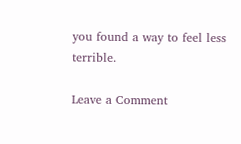you found a way to feel less terrible.

Leave a Comment